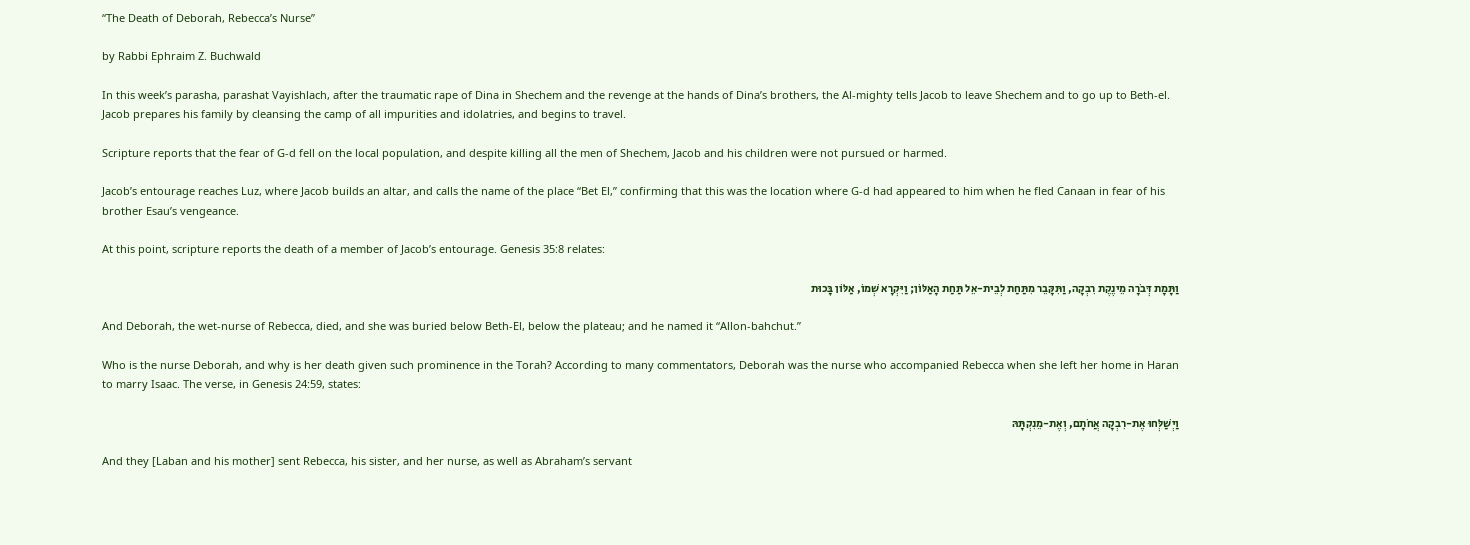“The Death of Deborah, Rebecca’s Nurse”

by Rabbi Ephraim Z. Buchwald

In this week’s parasha, parashat Vayishlach, after the traumatic rape of Dina in Shechem and the revenge at the hands of Dina’s brothers, the Al-mighty tells Jacob to leave Shechem and to go up to Beth-el. Jacob prepares his family by cleansing the camp of all impurities and idolatries, and begins to travel.

Scripture reports that the fear of G-d fell on the local population, and despite killing all the men of Shechem, Jacob and his children were not pursued or harmed.

Jacob’s entourage reaches Luz, where Jacob builds an altar, and calls the name of the place “Bet El,” confirming that this was the location where G-d had appeared to him when he fled Canaan in fear of his brother Esau’s vengeance.

At this point, scripture reports the death of a member of Jacob’s entourage. Genesis 35:8 relates:

וַתָּמָת דְּבֹרָה מֵינֶקֶת רִבְקָה, וַתִּקָּבֵר מִתַּחַת לְבֵית-אֵל תַּחַת הָאַלּוֹן; וַיִּקְרָא שְׁמוֹ, אַלּוֹן בָּכוּת

And Deborah, the wet-nurse of Rebecca, died, and she was buried below Beth-El, below the plateau; and he named it “Allon-bahchut.”

Who is the nurse Deborah, and why is her death given such prominence in the Torah? According to many commentators, Deborah was the nurse who accompanied Rebecca when she left her home in Haran to marry Isaac. The verse, in Genesis 24:59, states:

וַיְשַׁלְּחוּ אֶת-רִבְקָה אֲחֹתָם, וְאֶת-מֵנִקְתָּהּ

And they [Laban and his mother] sent Rebecca, his sister, and her nurse, as well as Abraham’s servant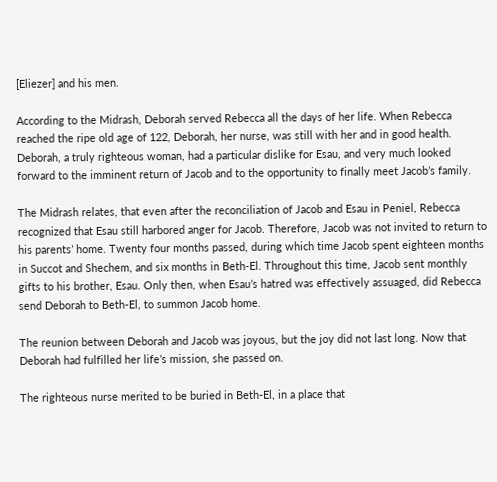[Eliezer] and his men.

According to the Midrash, Deborah served Rebecca all the days of her life. When Rebecca reached the ripe old age of 122, Deborah, her nurse, was still with her and in good health. Deborah, a truly righteous woman, had a particular dislike for Esau, and very much looked forward to the imminent return of Jacob and to the opportunity to finally meet Jacob’s family.

The Midrash relates, that even after the reconciliation of Jacob and Esau in Peniel, Rebecca recognized that Esau still harbored anger for Jacob. Therefore, Jacob was not invited to return to his parents’ home. Twenty four months passed, during which time Jacob spent eighteen months in Succot and Shechem, and six months in Beth-El. Throughout this time, Jacob sent monthly gifts to his brother, Esau. Only then, when Esau’s hatred was effectively assuaged, did Rebecca send Deborah to Beth-El, to summon Jacob home.

The reunion between Deborah and Jacob was joyous, but the joy did not last long. Now that Deborah had fulfilled her life’s mission, she passed on.

The righteous nurse merited to be buried in Beth-El, in a place that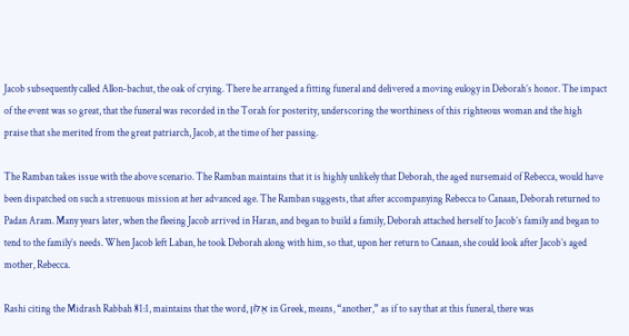Jacob subsequently called Allon-bachut, the oak of crying. There he arranged a fitting funeral and delivered a moving eulogy in Deborah’s honor. The impact of the event was so great, that the funeral was recorded in the Torah for posterity, underscoring the worthiness of this righteous woman and the high praise that she merited from the great patriarch, Jacob, at the time of her passing.

The Ramban takes issue with the above scenario. The Ramban maintains that it is highly unlikely that Deborah, the aged nursemaid of Rebecca, would have been dispatched on such a strenuous mission at her advanced age. The Ramban suggests, that after accompanying Rebecca to Canaan, Deborah returned to Padan Aram. Many years later, when the fleeing Jacob arrived in Haran, and began to build a family, Deborah attached herself to Jacob’s family and began to tend to the family’s needs. When Jacob left Laban, he took Deborah along with him, so that, upon her return to Canaan, she could look after Jacob’s aged mother, Rebecca.

Rashi citing the Midrash Rabbah 81:1, maintains that the word, אַלּוֹן in Greek, means, “another,” as if to say that at this funeral, there was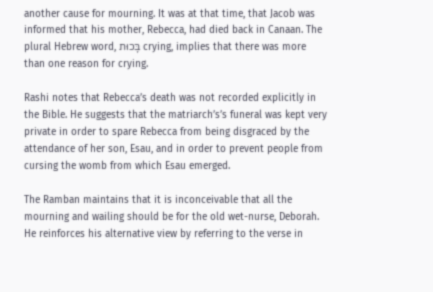another cause for mourning. It was at that time, that Jacob was informed that his mother, Rebecca, had died back in Canaan. The plural Hebrew word, בָּכוּת crying, implies that there was more than one reason for crying.

Rashi notes that Rebecca’s death was not recorded explicitly in the Bible. He suggests that the matriarch’s’s funeral was kept very private in order to spare Rebecca from being disgraced by the attendance of her son, Esau, and in order to prevent people from cursing the womb from which Esau emerged.

The Ramban maintains that it is inconceivable that all the mourning and wailing should be for the old wet-nurse, Deborah. He reinforces his alternative view by referring to the verse in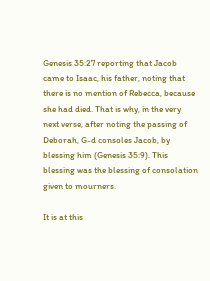Genesis 35:27 reporting that Jacob came to Isaac, his father, noting that there is no mention of Rebecca, because she had died. That is why, in the very next verse, after noting the passing of Deborah, G-d consoles Jacob, by blessing him (Genesis 35:9). This blessing was the blessing of consolation given to mourners.

It is at this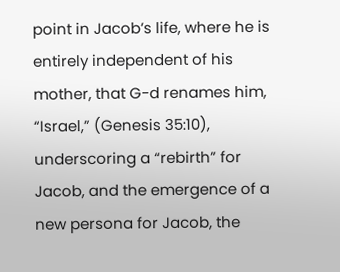point in Jacob’s life, where he is entirely independent of his mother, that G-d renames him, “Israel,” (Genesis 35:10), underscoring a “rebirth” for Jacob, and the emergence of a new persona for Jacob, the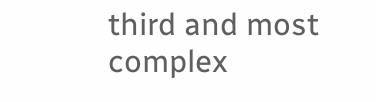third and most complex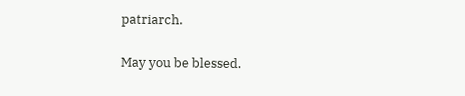patriarch.

May you be blessed.